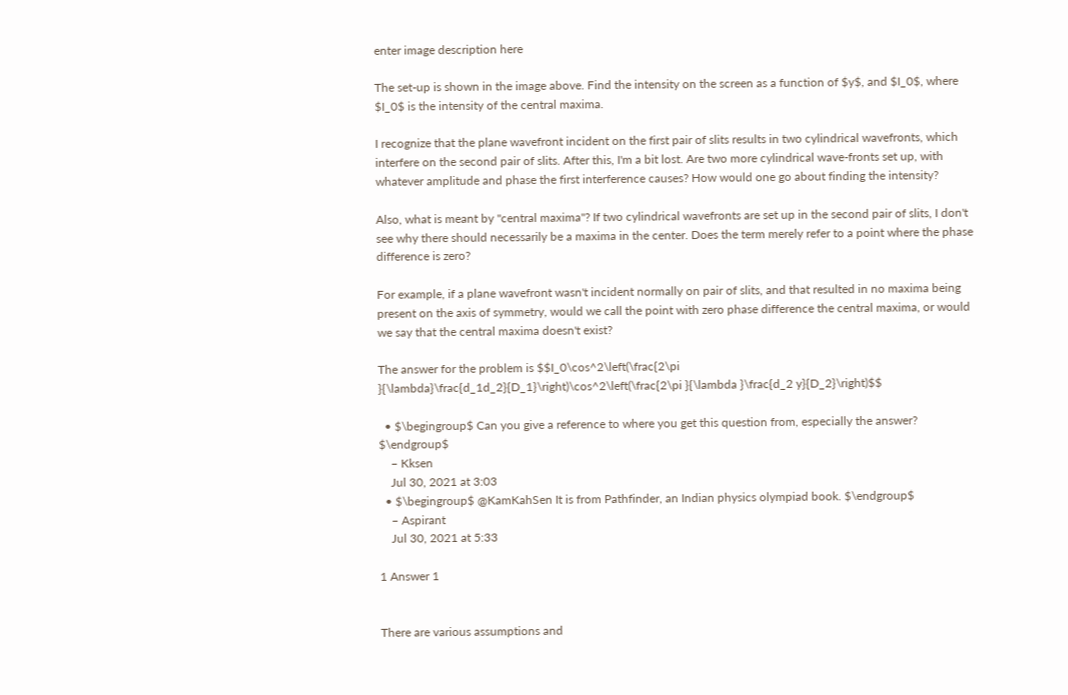enter image description here

The set-up is shown in the image above. Find the intensity on the screen as a function of $y$, and $I_0$, where $I_0$ is the intensity of the central maxima.

I recognize that the plane wavefront incident on the first pair of slits results in two cylindrical wavefronts, which interfere on the second pair of slits. After this, I'm a bit lost. Are two more cylindrical wave-fronts set up, with whatever amplitude and phase the first interference causes? How would one go about finding the intensity?

Also, what is meant by "central maxima"? If two cylindrical wavefronts are set up in the second pair of slits, I don't see why there should necessarily be a maxima in the center. Does the term merely refer to a point where the phase difference is zero?

For example, if a plane wavefront wasn't incident normally on pair of slits, and that resulted in no maxima being present on the axis of symmetry, would we call the point with zero phase difference the central maxima, or would we say that the central maxima doesn't exist?

The answer for the problem is $$I_0\cos^2\left(\frac{2\pi }{\lambda}\frac{d_1d_2}{D_1}\right)\cos^2\left(\frac{2\pi }{\lambda }\frac{d_2 y}{D_2}\right)$$

  • $\begingroup$ Can you give a reference to where you get this question from, especially the answer? $\endgroup$
    – Kksen
    Jul 30, 2021 at 3:03
  • $\begingroup$ @KamKahSen It is from Pathfinder, an Indian physics olympiad book. $\endgroup$
    – Aspirant
    Jul 30, 2021 at 5:33

1 Answer 1


There are various assumptions and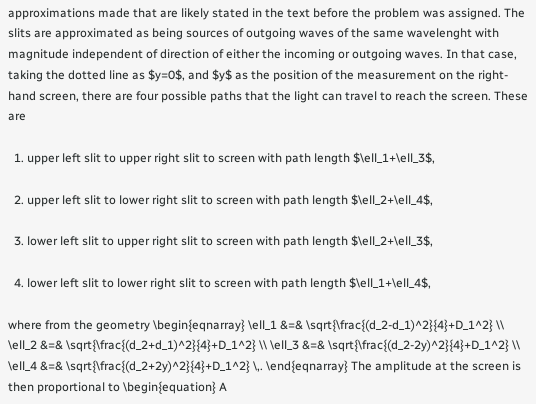approximations made that are likely stated in the text before the problem was assigned. The slits are approximated as being sources of outgoing waves of the same wavelenght with magnitude independent of direction of either the incoming or outgoing waves. In that case, taking the dotted line as $y=0$, and $y$ as the position of the measurement on the right-hand screen, there are four possible paths that the light can travel to reach the screen. These are

  1. upper left slit to upper right slit to screen with path length $\ell_1+\ell_3$,

  2. upper left slit to lower right slit to screen with path length $\ell_2+\ell_4$,

  3. lower left slit to upper right slit to screen with path length $\ell_2+\ell_3$,

  4. lower left slit to lower right slit to screen with path length $\ell_1+\ell_4$,

where from the geometry \begin{eqnarray} \ell_1 &=& \sqrt{\frac{(d_2-d_1)^2}{4}+D_1^2} \\ \ell_2 &=& \sqrt{\frac{(d_2+d_1)^2}{4}+D_1^2} \\ \ell_3 &=& \sqrt{\frac{(d_2-2y)^2}{4}+D_1^2} \\ \ell_4 &=& \sqrt{\frac{(d_2+2y)^2}{4}+D_1^2} \,. \end{eqnarray} The amplitude at the screen is then proportional to \begin{equation} A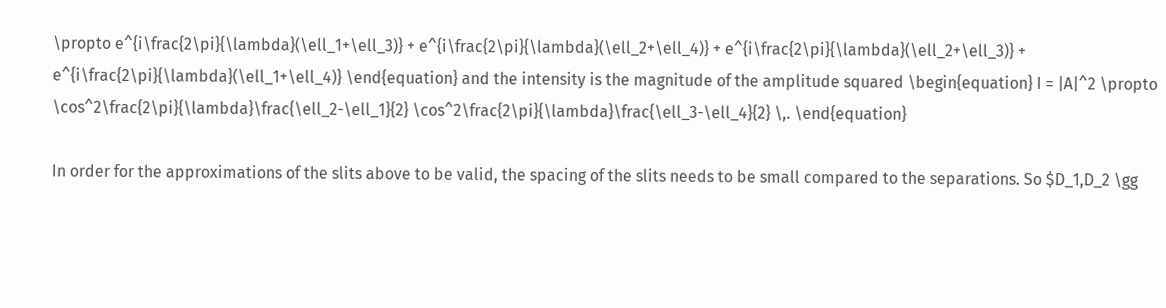\propto e^{i\frac{2\pi}{\lambda}(\ell_1+\ell_3)} + e^{i\frac{2\pi}{\lambda}(\ell_2+\ell_4)} + e^{i\frac{2\pi}{\lambda}(\ell_2+\ell_3)} + e^{i\frac{2\pi}{\lambda}(\ell_1+\ell_4)} \end{equation} and the intensity is the magnitude of the amplitude squared \begin{equation} I = |A|^2 \propto \cos^2\frac{2\pi}{\lambda}\frac{\ell_2-\ell_1}{2} \cos^2\frac{2\pi}{\lambda}\frac{\ell_3-\ell_4}{2} \,. \end{equation}

In order for the approximations of the slits above to be valid, the spacing of the slits needs to be small compared to the separations. So $D_1,D_2 \gg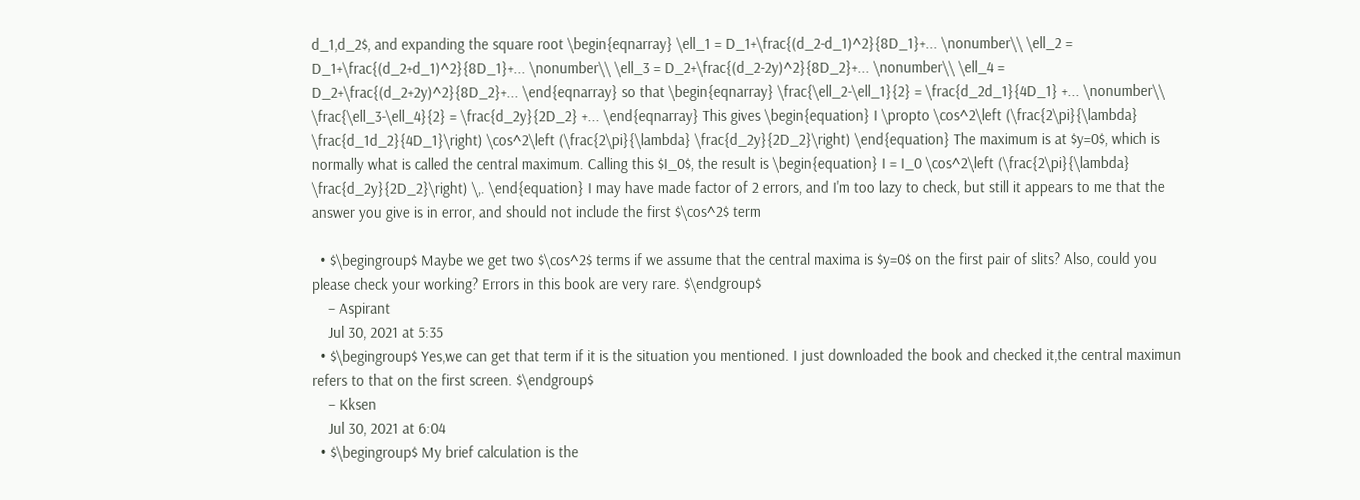d_1,d_2$, and expanding the square root \begin{eqnarray} \ell_1 = D_1+\frac{(d_2-d_1)^2}{8D_1}+... \nonumber\\ \ell_2 = D_1+\frac{(d_2+d_1)^2}{8D_1}+... \nonumber\\ \ell_3 = D_2+\frac{(d_2-2y)^2}{8D_2}+... \nonumber\\ \ell_4 = D_2+\frac{(d_2+2y)^2}{8D_2}+... \end{eqnarray} so that \begin{eqnarray} \frac{\ell_2-\ell_1}{2} = \frac{d_2d_1}{4D_1} +... \nonumber\\ \frac{\ell_3-\ell_4}{2} = \frac{d_2y}{2D_2} +... \end{eqnarray} This gives \begin{equation} I \propto \cos^2\left (\frac{2\pi}{\lambda} \frac{d_1d_2}{4D_1}\right) \cos^2\left (\frac{2\pi}{\lambda} \frac{d_2y}{2D_2}\right) \end{equation} The maximum is at $y=0$, which is normally what is called the central maximum. Calling this $I_0$, the result is \begin{equation} I = I_0 \cos^2\left (\frac{2\pi}{\lambda} \frac{d_2y}{2D_2}\right) \,. \end{equation} I may have made factor of 2 errors, and I'm too lazy to check, but still it appears to me that the answer you give is in error, and should not include the first $\cos^2$ term

  • $\begingroup$ Maybe we get two $\cos^2$ terms if we assume that the central maxima is $y=0$ on the first pair of slits? Also, could you please check your working? Errors in this book are very rare. $\endgroup$
    – Aspirant
    Jul 30, 2021 at 5:35
  • $\begingroup$ Yes,we can get that term if it is the situation you mentioned. I just downloaded the book and checked it,the central maximun refers to that on the first screen. $\endgroup$
    – Kksen
    Jul 30, 2021 at 6:04
  • $\begingroup$ My brief calculation is the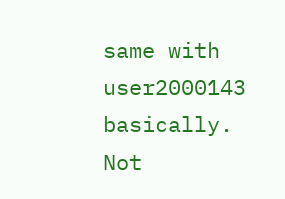same with user2000143 basically. Not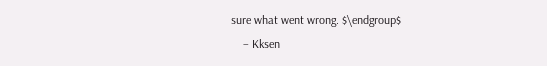sure what went wrong. $\endgroup$
    – Kksen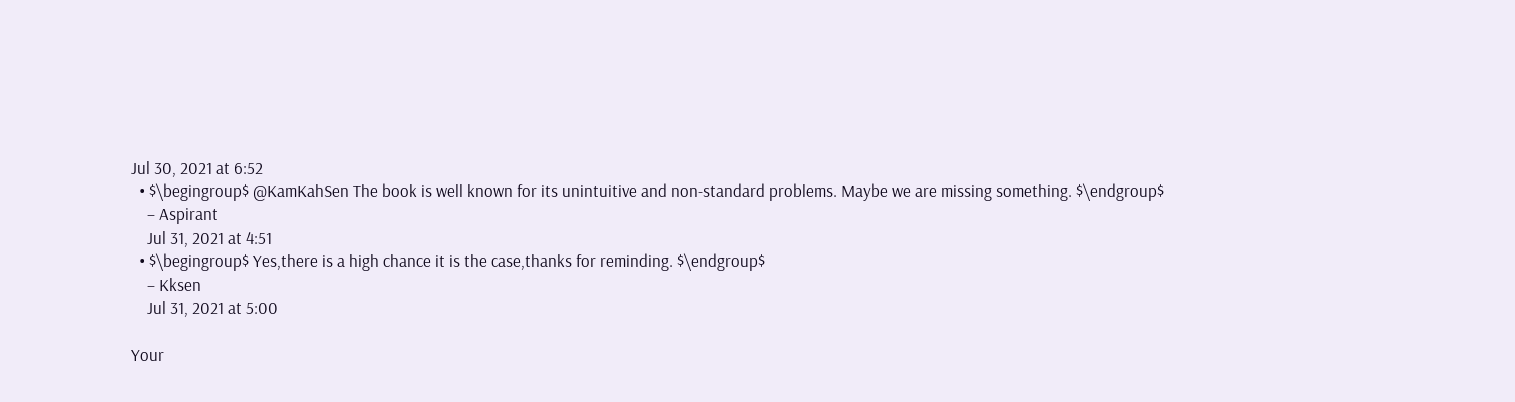Jul 30, 2021 at 6:52
  • $\begingroup$ @KamKahSen The book is well known for its unintuitive and non-standard problems. Maybe we are missing something. $\endgroup$
    – Aspirant
    Jul 31, 2021 at 4:51
  • $\begingroup$ Yes,there is a high chance it is the case,thanks for reminding. $\endgroup$
    – Kksen
    Jul 31, 2021 at 5:00

Your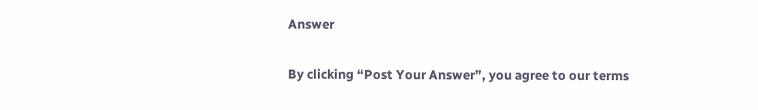Answer

By clicking “Post Your Answer”, you agree to our terms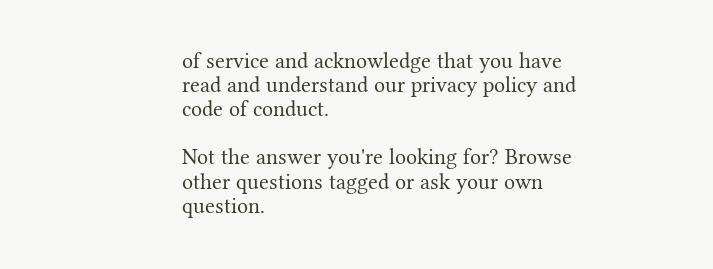of service and acknowledge that you have read and understand our privacy policy and code of conduct.

Not the answer you're looking for? Browse other questions tagged or ask your own question.